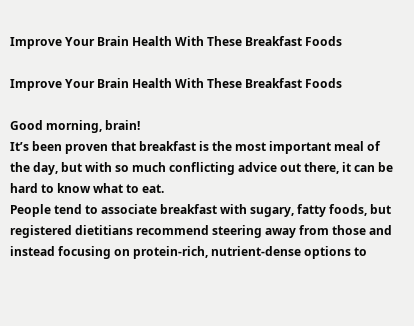Improve Your Brain Health With These Breakfast Foods

Improve Your Brain Health With These Breakfast Foods

Good morning, brain!
It’s been proven that breakfast is the most important meal of the day, but with so much conflicting advice out there, it can be hard to know what to eat.
People tend to associate breakfast with sugary, fatty foods, but registered dietitians recommend steering away from those and instead focusing on protein-rich, nutrient-dense options to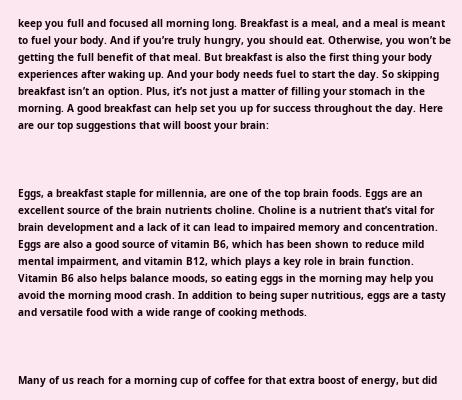keep you full and focused all morning long. Breakfast is a meal, and a meal is meant to fuel your body. And if you’re truly hungry, you should eat. Otherwise, you won’t be getting the full benefit of that meal. But breakfast is also the first thing your body experiences after waking up. And your body needs fuel to start the day. So skipping breakfast isn’t an option. Plus, it’s not just a matter of filling your stomach in the morning. A good breakfast can help set you up for success throughout the day. Here are our top suggestions that will boost your brain:



Eggs, a breakfast staple for millennia, are one of the top brain foods. Eggs are an excellent source of the brain nutrients choline. Choline is a nutrient that’s vital for brain development and a lack of it can lead to impaired memory and concentration. Eggs are also a good source of vitamin B6, which has been shown to reduce mild mental impairment, and vitamin B12, which plays a key role in brain function. Vitamin B6 also helps balance moods, so eating eggs in the morning may help you avoid the morning mood crash. In addition to being super nutritious, eggs are a tasty and versatile food with a wide range of cooking methods.



Many of us reach for a morning cup of coffee for that extra boost of energy, but did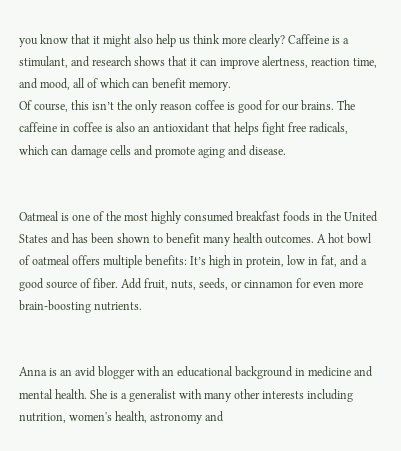you know that it might also help us think more clearly? Caffeine is a stimulant, and research shows that it can improve alertness, reaction time, and mood, all of which can benefit memory.
Of course, this isn’t the only reason coffee is good for our brains. The caffeine in coffee is also an antioxidant that helps fight free radicals, which can damage cells and promote aging and disease.


Oatmeal is one of the most highly consumed breakfast foods in the United States and has been shown to benefit many health outcomes. A hot bowl of oatmeal offers multiple benefits: It’s high in protein, low in fat, and a good source of fiber. Add fruit, nuts, seeds, or cinnamon for even more brain-boosting nutrients.


Anna is an avid blogger with an educational background in medicine and mental health. She is a generalist with many other interests including nutrition, women's health, astronomy and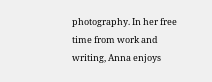photography. In her free time from work and writing, Anna enjoys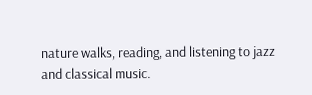nature walks, reading, and listening to jazz and classical music.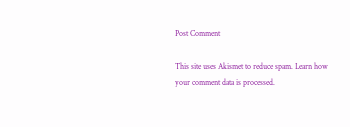Post Comment

This site uses Akismet to reduce spam. Learn how your comment data is processed.